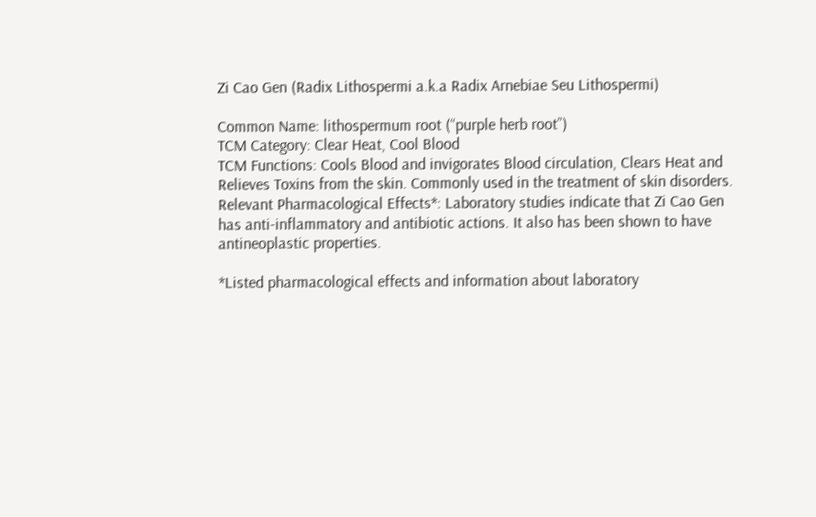Zi Cao Gen (Radix Lithospermi a.k.a Radix Arnebiae Seu Lithospermi)

Common Name: lithospermum root (“purple herb root”)
TCM Category: Clear Heat, Cool Blood
TCM Functions: Cools Blood and invigorates Blood circulation, Clears Heat and Relieves Toxins from the skin. Commonly used in the treatment of skin disorders.
Relevant Pharmacological Effects*: Laboratory studies indicate that Zi Cao Gen has anti-inflammatory and antibiotic actions. It also has been shown to have antineoplastic properties.

*Listed pharmacological effects and information about laboratory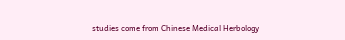studies come from Chinese Medical Herbology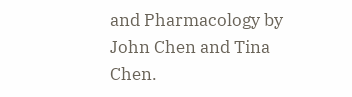and Pharmacology by John Chen and Tina Chen.